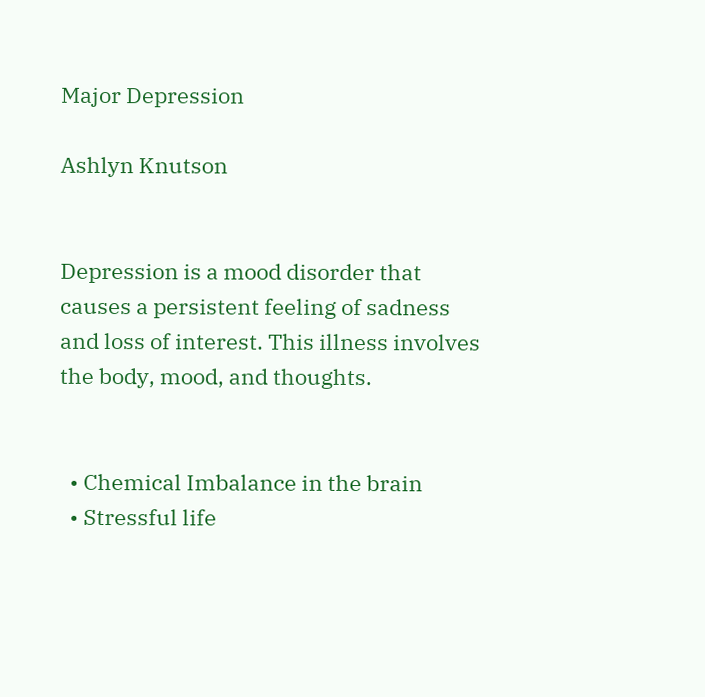Major Depression

Ashlyn Knutson


Depression is a mood disorder that causes a persistent feeling of sadness and loss of interest. This illness involves the body, mood, and thoughts.


  • Chemical Imbalance in the brain
  • Stressful life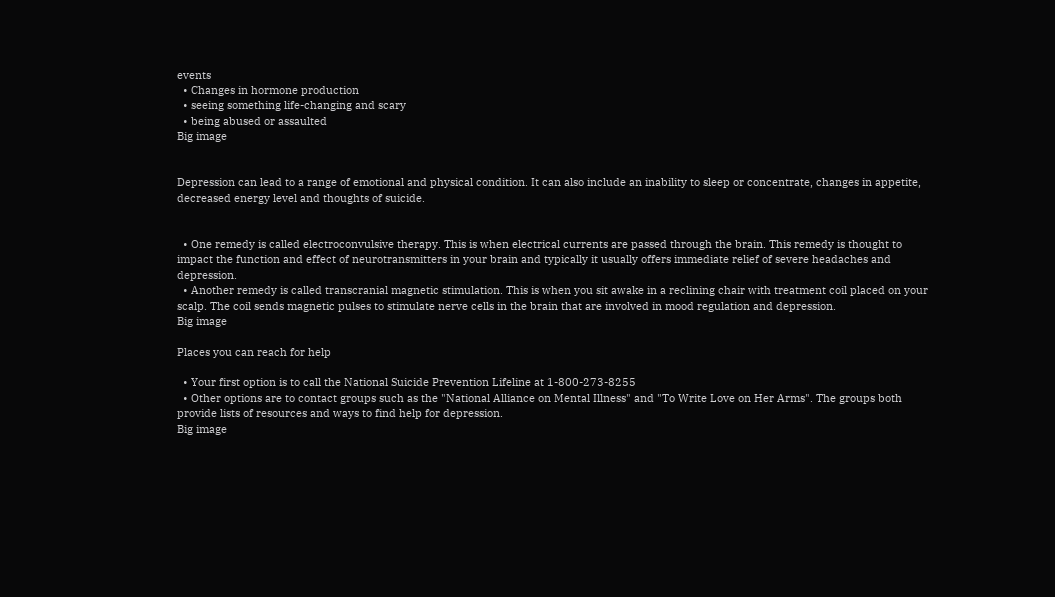events
  • Changes in hormone production
  • seeing something life-changing and scary
  • being abused or assaulted
Big image


Depression can lead to a range of emotional and physical condition. It can also include an inability to sleep or concentrate, changes in appetite, decreased energy level and thoughts of suicide.


  • One remedy is called electroconvulsive therapy. This is when electrical currents are passed through the brain. This remedy is thought to impact the function and effect of neurotransmitters in your brain and typically it usually offers immediate relief of severe headaches and depression.
  • Another remedy is called transcranial magnetic stimulation. This is when you sit awake in a reclining chair with treatment coil placed on your scalp. The coil sends magnetic pulses to stimulate nerve cells in the brain that are involved in mood regulation and depression.
Big image

Places you can reach for help

  • Your first option is to call the National Suicide Prevention Lifeline at 1-800-273-8255
  • Other options are to contact groups such as the "National Alliance on Mental Illness" and "To Write Love on Her Arms". The groups both provide lists of resources and ways to find help for depression.
Big image